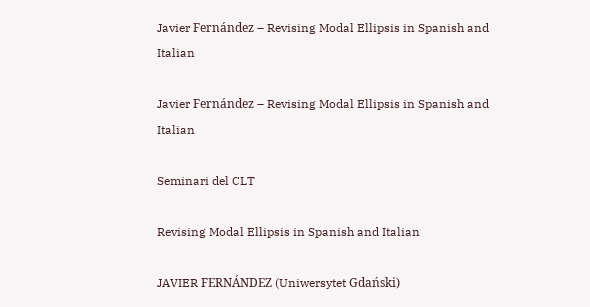Javier Fernández – Revising Modal Ellipsis in Spanish and Italian

Javier Fernández – Revising Modal Ellipsis in Spanish and Italian

Seminari del CLT

Revising Modal Ellipsis in Spanish and Italian

JAVIER FERNÁNDEZ (Uniwersytet Gdański)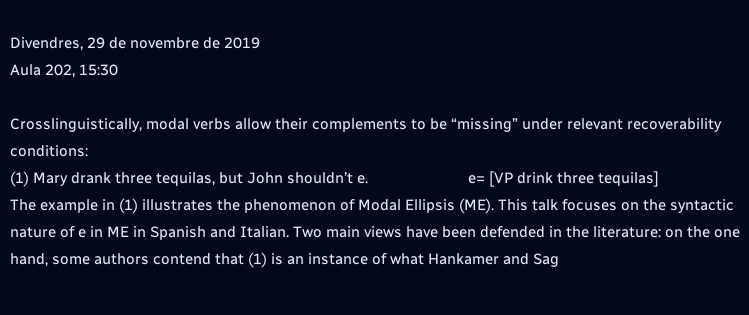Divendres, 29 de novembre de 2019
Aula 202, 15:30

Crosslinguistically, modal verbs allow their complements to be “missing” under relevant recoverability conditions:
(1) Mary drank three tequilas, but John shouldn’t e.                         e= [VP drink three tequilas]
The example in (1) illustrates the phenomenon of Modal Ellipsis (ME). This talk focuses on the syntactic nature of e in ME in Spanish and Italian. Two main views have been defended in the literature: on the one hand, some authors contend that (1) is an instance of what Hankamer and Sag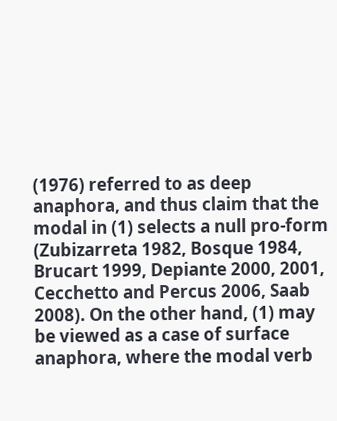(1976) referred to as deep anaphora, and thus claim that the modal in (1) selects a null pro-form (Zubizarreta 1982, Bosque 1984, Brucart 1999, Depiante 2000, 2001, Cecchetto and Percus 2006, Saab 2008). On the other hand, (1) may be viewed as a case of surface anaphora, where the modal verb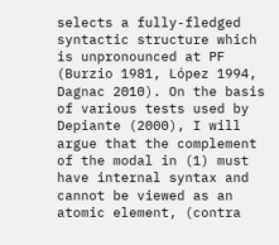selects a fully-fledged syntactic structure which is unpronounced at PF (Burzio 1981, López 1994, Dagnac 2010). On the basis of various tests used by Depiante (2000), I will argue that the complement of the modal in (1) must have internal syntax and cannot be viewed as an atomic element, (contra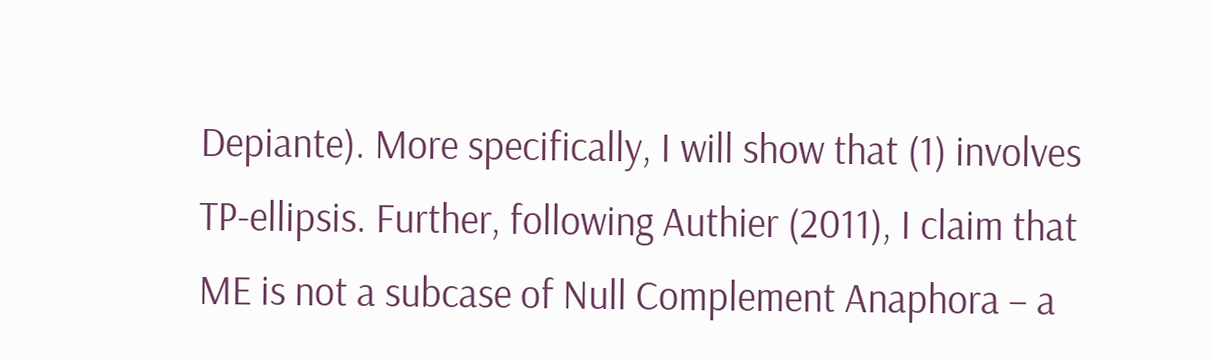Depiante). More specifically, I will show that (1) involves TP-ellipsis. Further, following Authier (2011), I claim that ME is not a subcase of Null Complement Anaphora – a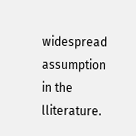widespread assumption in the lliterature.